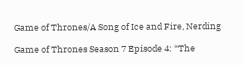Game of Thrones/A Song of Ice and Fire, Nerding

Game of Thrones Season 7 Episode 4: “The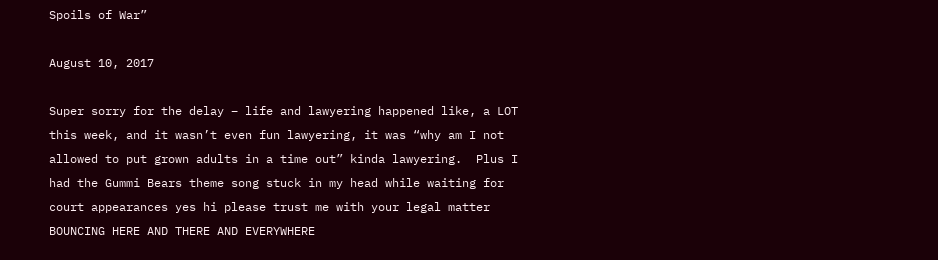Spoils of War”

August 10, 2017

Super sorry for the delay – life and lawyering happened like, a LOT this week, and it wasn’t even fun lawyering, it was “why am I not allowed to put grown adults in a time out” kinda lawyering.  Plus I had the Gummi Bears theme song stuck in my head while waiting for court appearances yes hi please trust me with your legal matter BOUNCING HERE AND THERE AND EVERYWHERE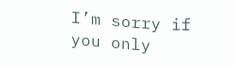I’m sorry if you only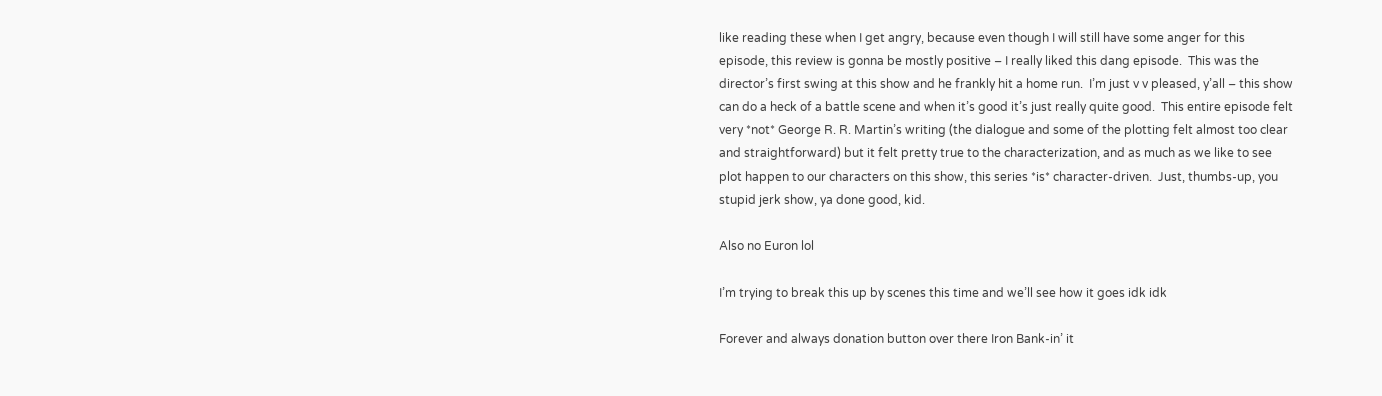like reading these when I get angry, because even though I will still have some anger for this episode, this review is gonna be mostly positive – I really liked this dang episode.  This was the director’s first swing at this show and he frankly hit a home run.  I’m just v v pleased, y’all – this show can do a heck of a battle scene and when it’s good it’s just really quite good.  This entire episode felt very *not* George R. R. Martin’s writing (the dialogue and some of the plotting felt almost too clear and straightforward) but it felt pretty true to the characterization, and as much as we like to see plot happen to our characters on this show, this series *is* character-driven.  Just, thumbs-up, you stupid jerk show, ya done good, kid.

Also no Euron lol

I’m trying to break this up by scenes this time and we’ll see how it goes idk idk

Forever and always donation button over there Iron Bank-in’ it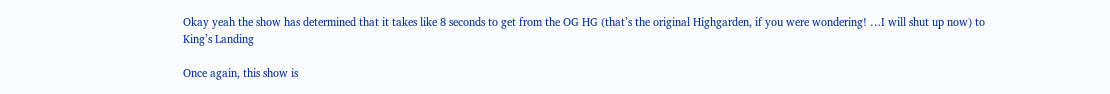Okay yeah the show has determined that it takes like 8 seconds to get from the OG HG (that’s the original Highgarden, if you were wondering! …I will shut up now) to King’s Landing

Once again, this show is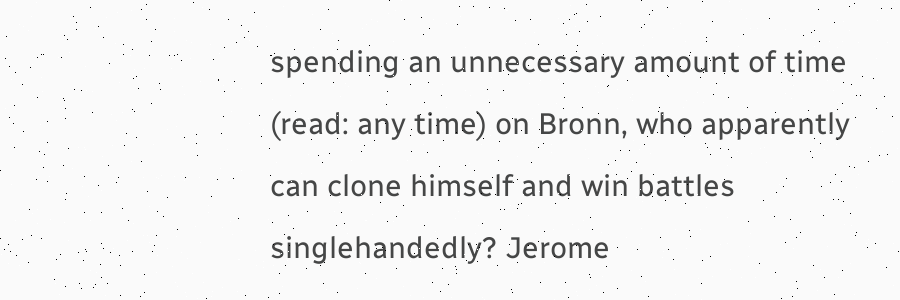spending an unnecessary amount of time (read: any time) on Bronn, who apparently can clone himself and win battles singlehandedly? Jerome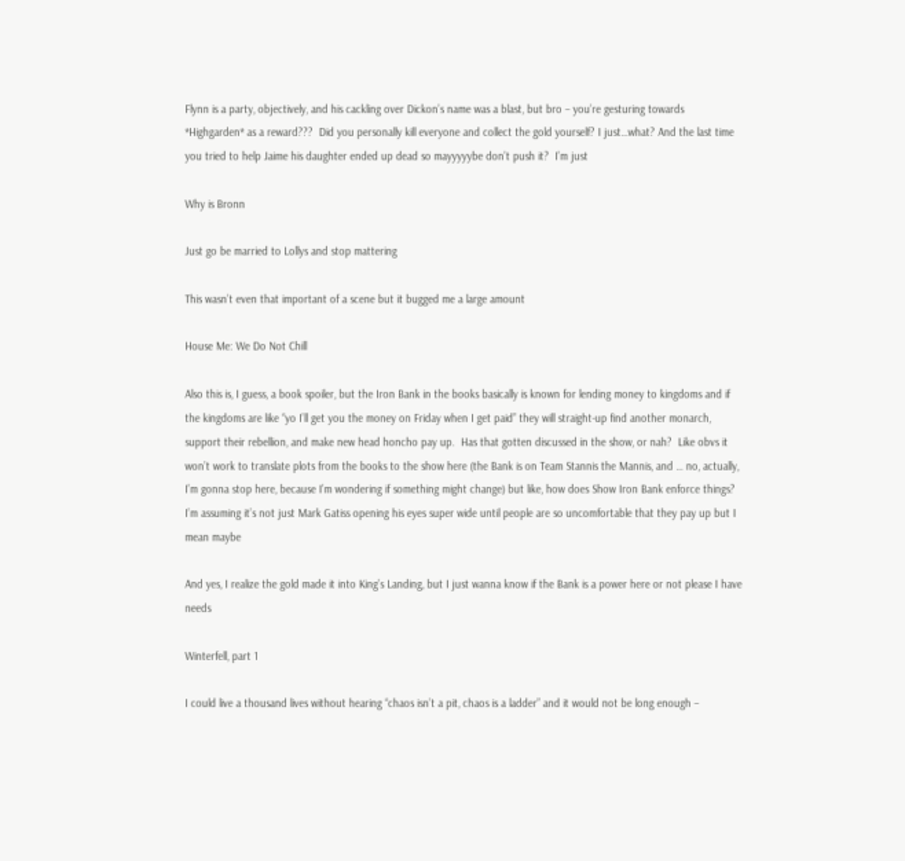Flynn is a party, objectively, and his cackling over Dickon’s name was a blast, but bro – you’re gesturing towards *Highgarden* as a reward???  Did you personally kill everyone and collect the gold yourself? I just…what? And the last time you tried to help Jaime his daughter ended up dead so mayyyyybe don’t push it?  I’m just

Why is Bronn

Just go be married to Lollys and stop mattering

This wasn’t even that important of a scene but it bugged me a large amount

House Me: We Do Not Chill

Also this is, I guess, a book spoiler, but the Iron Bank in the books basically is known for lending money to kingdoms and if the kingdoms are like “yo I’ll get you the money on Friday when I get paid” they will straight-up find another monarch, support their rebellion, and make new head honcho pay up.  Has that gotten discussed in the show, or nah?  Like obvs it won’t work to translate plots from the books to the show here (the Bank is on Team Stannis the Mannis, and … no, actually, I’m gonna stop here, because I’m wondering if something might change) but like, how does Show Iron Bank enforce things?  I’m assuming it’s not just Mark Gatiss opening his eyes super wide until people are so uncomfortable that they pay up but I mean maybe

And yes, I realize the gold made it into King’s Landing, but I just wanna know if the Bank is a power here or not please I have needs

Winterfell, part 1

I could live a thousand lives without hearing “chaos isn’t a pit, chaos is a ladder” and it would not be long enough –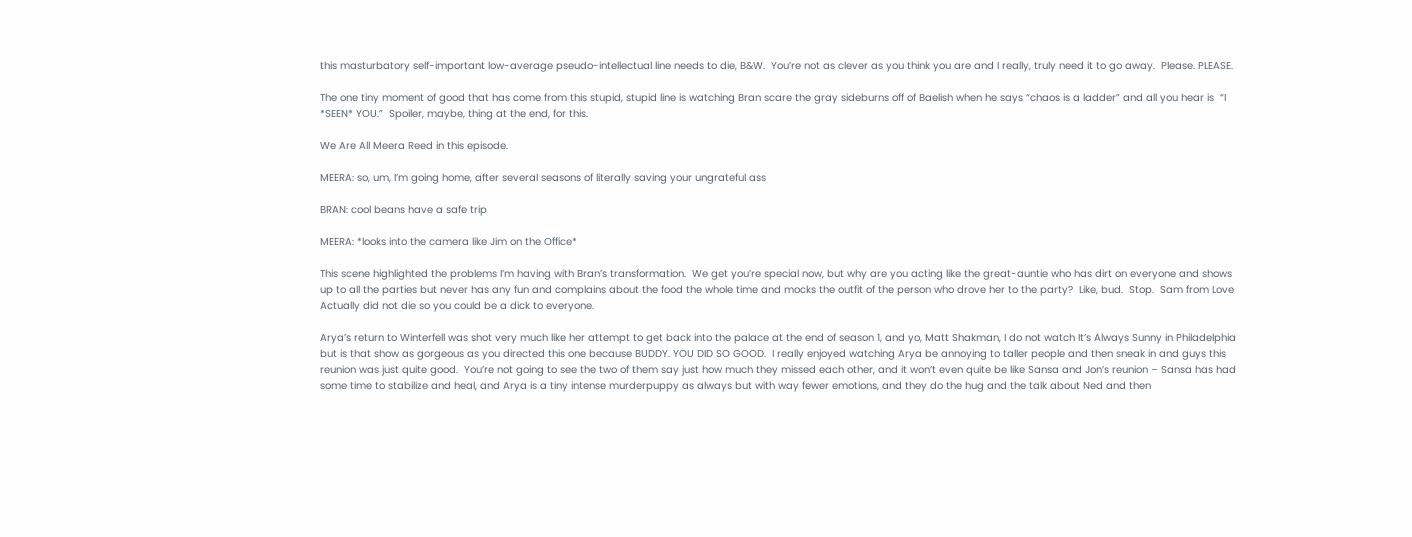this masturbatory self-important low-average pseudo-intellectual line needs to die, B&W.  You’re not as clever as you think you are and I really, truly need it to go away.  Please. PLEASE.

The one tiny moment of good that has come from this stupid, stupid line is watching Bran scare the gray sideburns off of Baelish when he says “chaos is a ladder” and all you hear is  “I *SEEN* YOU.”  Spoiler, maybe, thing at the end, for this.

We Are All Meera Reed in this episode.

MEERA: so, um, I’m going home, after several seasons of literally saving your ungrateful ass

BRAN: cool beans have a safe trip

MEERA: *looks into the camera like Jim on the Office*

This scene highlighted the problems I’m having with Bran’s transformation.  We get you’re special now, but why are you acting like the great-auntie who has dirt on everyone and shows up to all the parties but never has any fun and complains about the food the whole time and mocks the outfit of the person who drove her to the party?  Like, bud.  Stop.  Sam from Love Actually did not die so you could be a dick to everyone.

Arya’s return to Winterfell was shot very much like her attempt to get back into the palace at the end of season 1, and yo, Matt Shakman, I do not watch It’s Always Sunny in Philadelphia but is that show as gorgeous as you directed this one because BUDDY. YOU DID SO GOOD.  I really enjoyed watching Arya be annoying to taller people and then sneak in and guys this reunion was just quite good.  You’re not going to see the two of them say just how much they missed each other, and it won’t even quite be like Sansa and Jon’s reunion – Sansa has had some time to stabilize and heal, and Arya is a tiny intense murderpuppy as always but with way fewer emotions, and they do the hug and the talk about Ned and then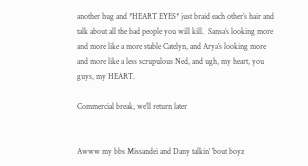another hug and *HEART EYES* just braid each other’s hair and talk about all the bad people you will kill.  Sansa’s looking more and more like a more stable Catelyn, and Arya’s looking more and more like a less scrupulous Ned, and ugh, my heart, you guys, my HEART.

Commercial break, we’ll return later


Awww my bbs Missandei and Dany talkin’ ’bout boyz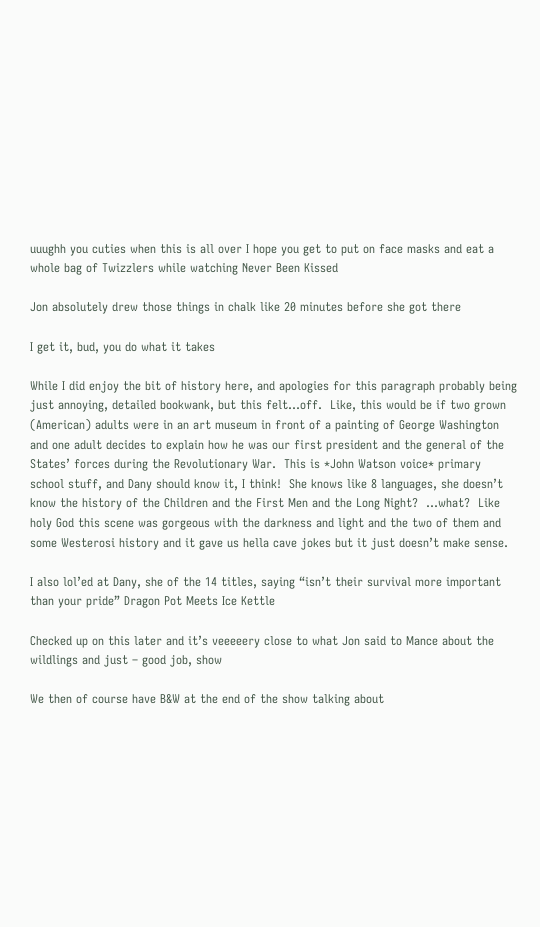uuughh you cuties when this is all over I hope you get to put on face masks and eat a whole bag of Twizzlers while watching Never Been Kissed

Jon absolutely drew those things in chalk like 20 minutes before she got there

I get it, bud, you do what it takes

While I did enjoy the bit of history here, and apologies for this paragraph probably being just annoying, detailed bookwank, but this felt…off.  Like, this would be if two grown (American) adults were in an art museum in front of a painting of George Washington and one adult decides to explain how he was our first president and the general of the States’ forces during the Revolutionary War.  This is *John Watson voice* primary school stuff, and Dany should know it, I think!  She knows like 8 languages, she doesn’t know the history of the Children and the First Men and the Long Night?  …what?  Like holy God this scene was gorgeous with the darkness and light and the two of them and some Westerosi history and it gave us hella cave jokes but it just doesn’t make sense.

I also lol’ed at Dany, she of the 14 titles, saying “isn’t their survival more important than your pride” Dragon Pot Meets Ice Kettle

Checked up on this later and it’s veeeeery close to what Jon said to Mance about the wildlings and just – good job, show

We then of course have B&W at the end of the show talking about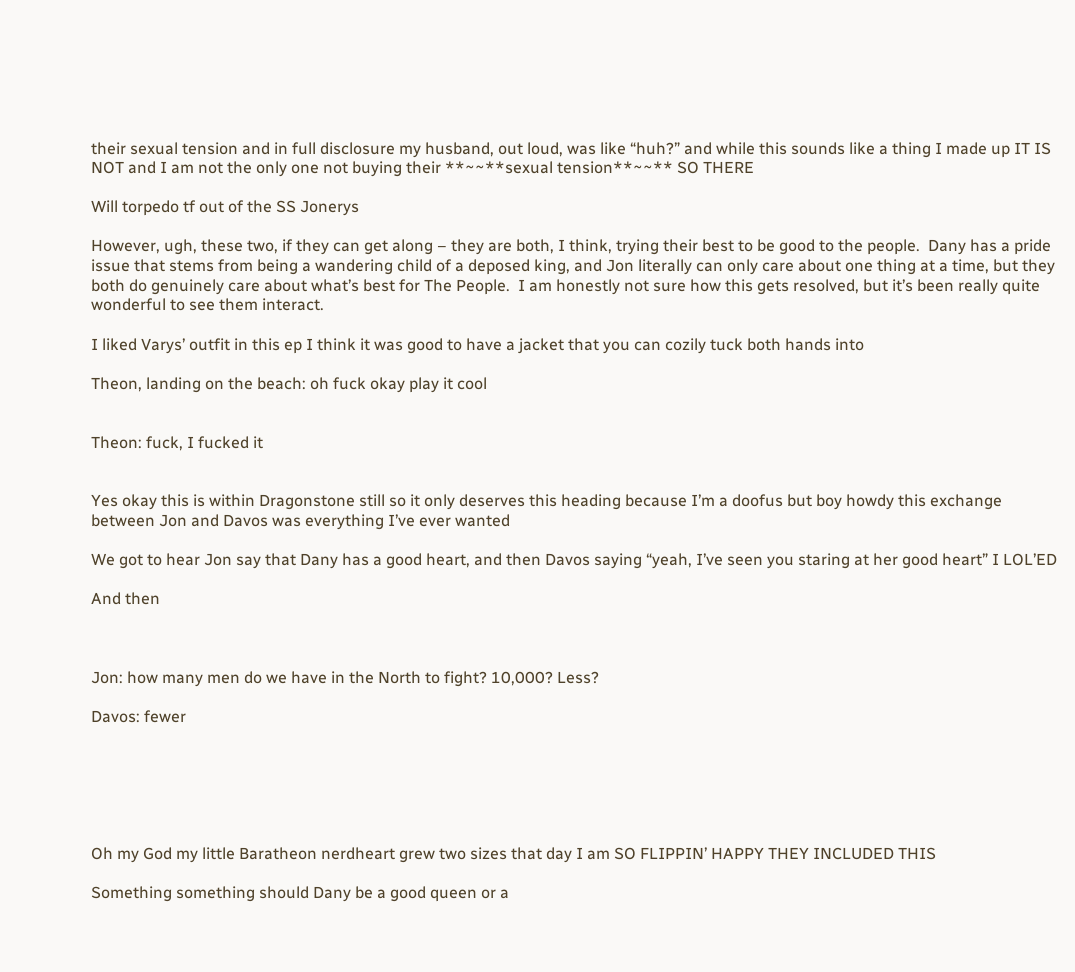their sexual tension and in full disclosure my husband, out loud, was like “huh?” and while this sounds like a thing I made up IT IS NOT and I am not the only one not buying their **~~**sexual tension**~~** SO THERE

Will torpedo tf out of the SS Jonerys

However, ugh, these two, if they can get along – they are both, I think, trying their best to be good to the people.  Dany has a pride issue that stems from being a wandering child of a deposed king, and Jon literally can only care about one thing at a time, but they both do genuinely care about what’s best for The People.  I am honestly not sure how this gets resolved, but it’s been really quite wonderful to see them interact.

I liked Varys’ outfit in this ep I think it was good to have a jacket that you can cozily tuck both hands into

Theon, landing on the beach: oh fuck okay play it cool


Theon: fuck, I fucked it


Yes okay this is within Dragonstone still so it only deserves this heading because I’m a doofus but boy howdy this exchange between Jon and Davos was everything I’ve ever wanted

We got to hear Jon say that Dany has a good heart, and then Davos saying “yeah, I’ve seen you staring at her good heart” I LOL’ED

And then



Jon: how many men do we have in the North to fight? 10,000? Less?

Davos: fewer






Oh my God my little Baratheon nerdheart grew two sizes that day I am SO FLIPPIN’ HAPPY THEY INCLUDED THIS

Something something should Dany be a good queen or a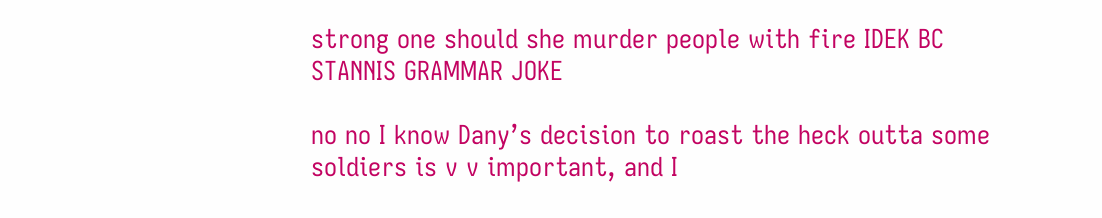strong one should she murder people with fire IDEK BC STANNIS GRAMMAR JOKE

no no I know Dany’s decision to roast the heck outta some soldiers is v v important, and I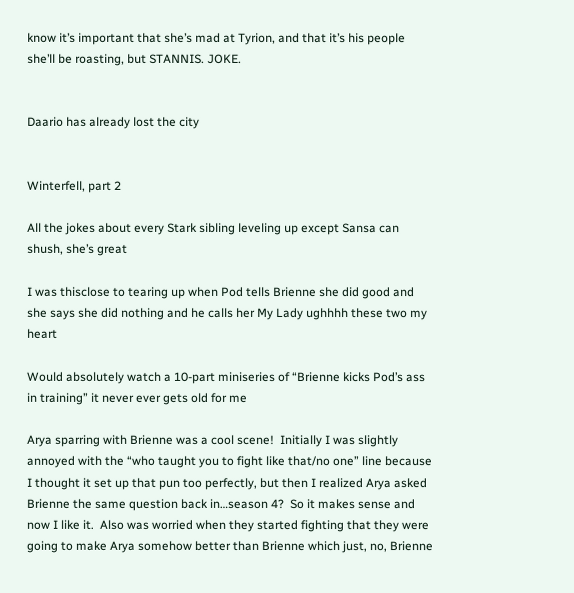know it’s important that she’s mad at Tyrion, and that it’s his people she’ll be roasting, but STANNIS. JOKE.


Daario has already lost the city


Winterfell, part 2

All the jokes about every Stark sibling leveling up except Sansa can shush, she’s great

I was thisclose to tearing up when Pod tells Brienne she did good and she says she did nothing and he calls her My Lady ughhhh these two my heart

Would absolutely watch a 10-part miniseries of “Brienne kicks Pod’s ass in training” it never ever gets old for me

Arya sparring with Brienne was a cool scene!  Initially I was slightly annoyed with the “who taught you to fight like that/no one” line because I thought it set up that pun too perfectly, but then I realized Arya asked Brienne the same question back in…season 4?  So it makes sense and now I like it.  Also was worried when they started fighting that they were going to make Arya somehow better than Brienne which just, no, Brienne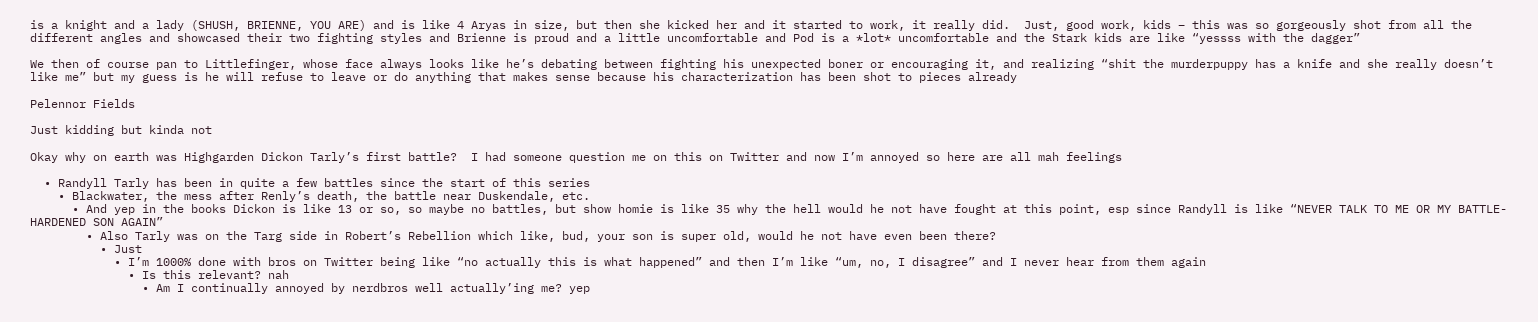is a knight and a lady (SHUSH, BRIENNE, YOU ARE) and is like 4 Aryas in size, but then she kicked her and it started to work, it really did.  Just, good work, kids – this was so gorgeously shot from all the different angles and showcased their two fighting styles and Brienne is proud and a little uncomfortable and Pod is a *lot* uncomfortable and the Stark kids are like “yessss with the dagger”

We then of course pan to Littlefinger, whose face always looks like he’s debating between fighting his unexpected boner or encouraging it, and realizing “shit the murderpuppy has a knife and she really doesn’t like me” but my guess is he will refuse to leave or do anything that makes sense because his characterization has been shot to pieces already

Pelennor Fields

Just kidding but kinda not

Okay why on earth was Highgarden Dickon Tarly’s first battle?  I had someone question me on this on Twitter and now I’m annoyed so here are all mah feelings

  • Randyll Tarly has been in quite a few battles since the start of this series
    • Blackwater, the mess after Renly’s death, the battle near Duskendale, etc.
      • And yep in the books Dickon is like 13 or so, so maybe no battles, but show homie is like 35 why the hell would he not have fought at this point, esp since Randyll is like “NEVER TALK TO ME OR MY BATTLE-HARDENED SON AGAIN”
        • Also Tarly was on the Targ side in Robert’s Rebellion which like, bud, your son is super old, would he not have even been there?
          • Just
            • I’m 1000% done with bros on Twitter being like “no actually this is what happened” and then I’m like “um, no, I disagree” and I never hear from them again
              • Is this relevant? nah
                • Am I continually annoyed by nerdbros well actually’ing me? yep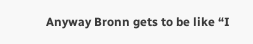Anyway Bronn gets to be like “I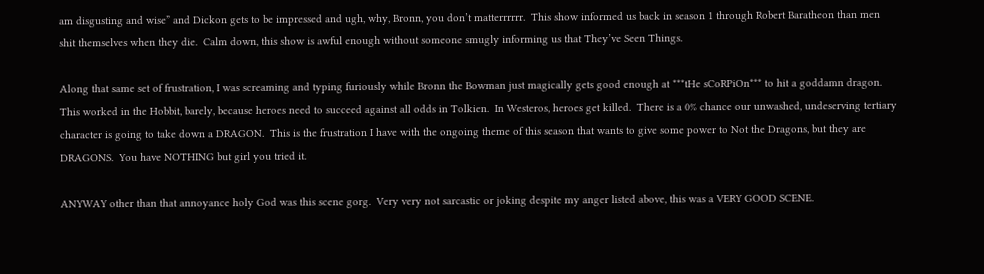am disgusting and wise” and Dickon gets to be impressed and ugh, why, Bronn, you don’t matterrrrrr.  This show informed us back in season 1 through Robert Baratheon than men shit themselves when they die.  Calm down, this show is awful enough without someone smugly informing us that They’ve Seen Things.

Along that same set of frustration, I was screaming and typing furiously while Bronn the Bowman just magically gets good enough at ***tHe sCoRPiOn*** to hit a goddamn dragon.  This worked in the Hobbit, barely, because heroes need to succeed against all odds in Tolkien.  In Westeros, heroes get killed.  There is a 0% chance our unwashed, undeserving tertiary character is going to take down a DRAGON.  This is the frustration I have with the ongoing theme of this season that wants to give some power to Not the Dragons, but they are DRAGONS.  You have NOTHING but girl you tried it.

ANYWAY other than that annoyance holy God was this scene gorg.  Very very not sarcastic or joking despite my anger listed above, this was a VERY GOOD SCENE.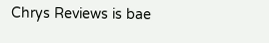Chrys Reviews is bae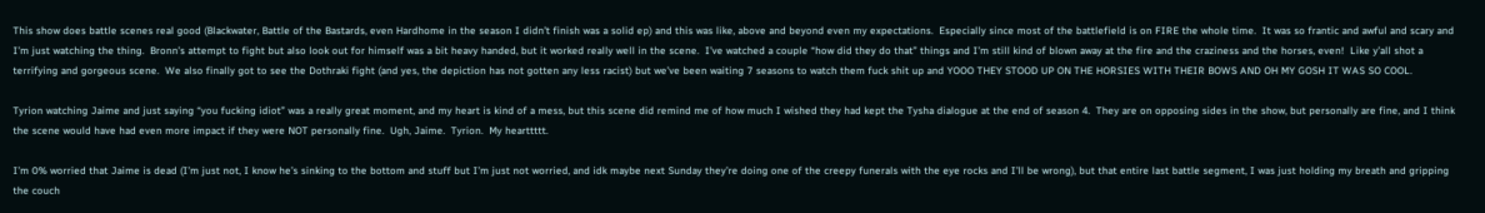This show does battle scenes real good (Blackwater, Battle of the Bastards, even Hardhome in the season I didn’t finish was a solid ep) and this was like, above and beyond even my expectations.  Especially since most of the battlefield is on FIRE the whole time.  It was so frantic and awful and scary and I’m just watching the thing.  Bronn’s attempt to fight but also look out for himself was a bit heavy handed, but it worked really well in the scene.  I’ve watched a couple “how did they do that” things and I’m still kind of blown away at the fire and the craziness and the horses, even!  Like y’all shot a terrifying and gorgeous scene.  We also finally got to see the Dothraki fight (and yes, the depiction has not gotten any less racist) but we’ve been waiting 7 seasons to watch them fuck shit up and YOOO THEY STOOD UP ON THE HORSIES WITH THEIR BOWS AND OH MY GOSH IT WAS SO COOL.

Tyrion watching Jaime and just saying “you fucking idiot” was a really great moment, and my heart is kind of a mess, but this scene did remind me of how much I wished they had kept the Tysha dialogue at the end of season 4.  They are on opposing sides in the show, but personally are fine, and I think the scene would have had even more impact if they were NOT personally fine.  Ugh, Jaime.  Tyrion.  My hearttttt.

I’m 0% worried that Jaime is dead (I’m just not, I know he’s sinking to the bottom and stuff but I’m just not worried, and idk maybe next Sunday they’re doing one of the creepy funerals with the eye rocks and I’ll be wrong), but that entire last battle segment, I was just holding my breath and gripping the couch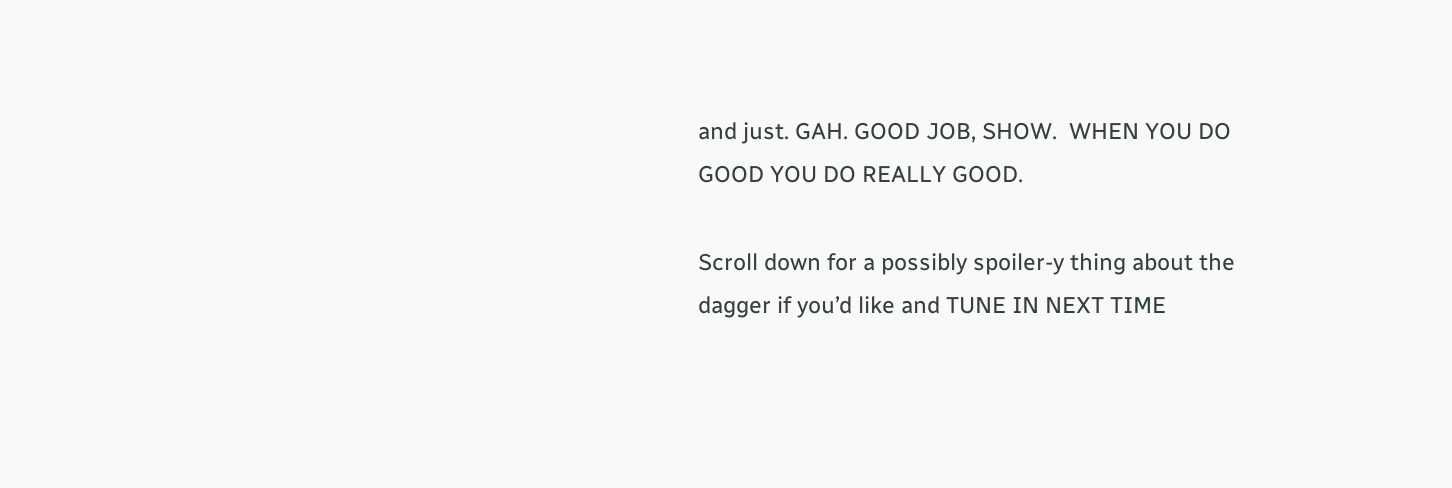and just. GAH. GOOD JOB, SHOW.  WHEN YOU DO GOOD YOU DO REALLY GOOD.

Scroll down for a possibly spoiler-y thing about the dagger if you’d like and TUNE IN NEXT TIME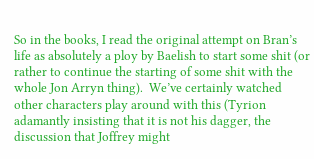So in the books, I read the original attempt on Bran’s life as absolutely a ploy by Baelish to start some shit (or rather to continue the starting of some shit with the whole Jon Arryn thing).  We’ve certainly watched other characters play around with this (Tyrion adamantly insisting that it is not his dagger, the discussion that Joffrey might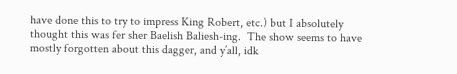have done this to try to impress King Robert, etc.) but I absolutely thought this was fer sher Baelish Baliesh-ing.  The show seems to have mostly forgotten about this dagger, and y’all, idk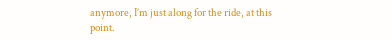anymore, I’m just along for the ride, at this point.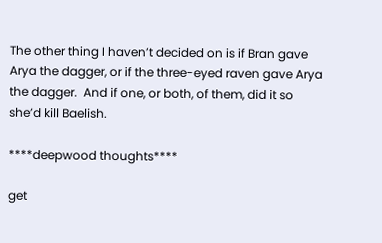The other thing I haven’t decided on is if Bran gave Arya the dagger, or if the three-eyed raven gave Arya the dagger.  And if one, or both, of them, did it so she’d kill Baelish.

****deepwood thoughts****

get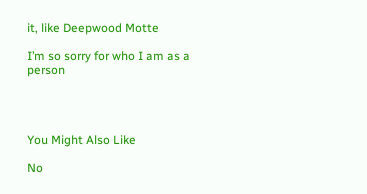it, like Deepwood Motte

I’m so sorry for who I am as a person




You Might Also Like

No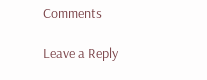Comments

Leave a Reply